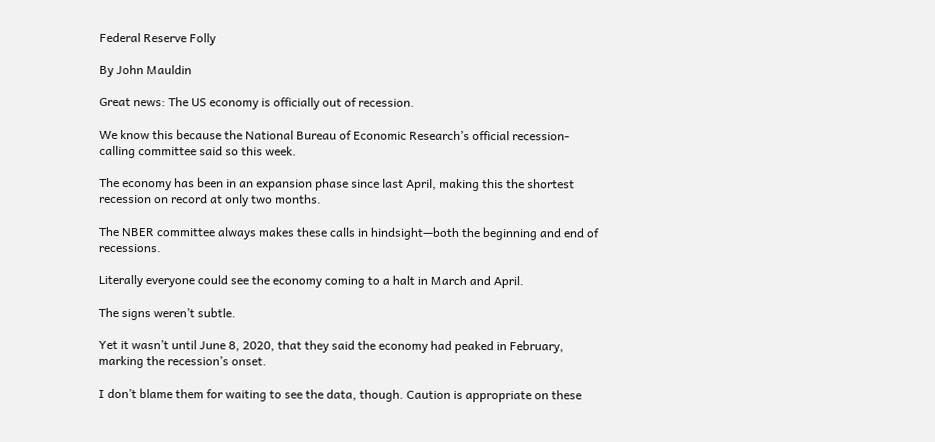Federal Reserve Folly

By John Mauldin

Great news: The US economy is officially out of recession.

We know this because the National Bureau of Economic Research’s official recession-calling committee said so this week.

The economy has been in an expansion phase since last April, making this the shortest recession on record at only two months.

The NBER committee always makes these calls in hindsight—both the beginning and end of recessions.

Literally everyone could see the economy coming to a halt in March and April.

The signs weren’t subtle.

Yet it wasn’t until June 8, 2020, that they said the economy had peaked in February, marking the recession’s onset.

I don’t blame them for waiting to see the data, though. Caution is appropriate on these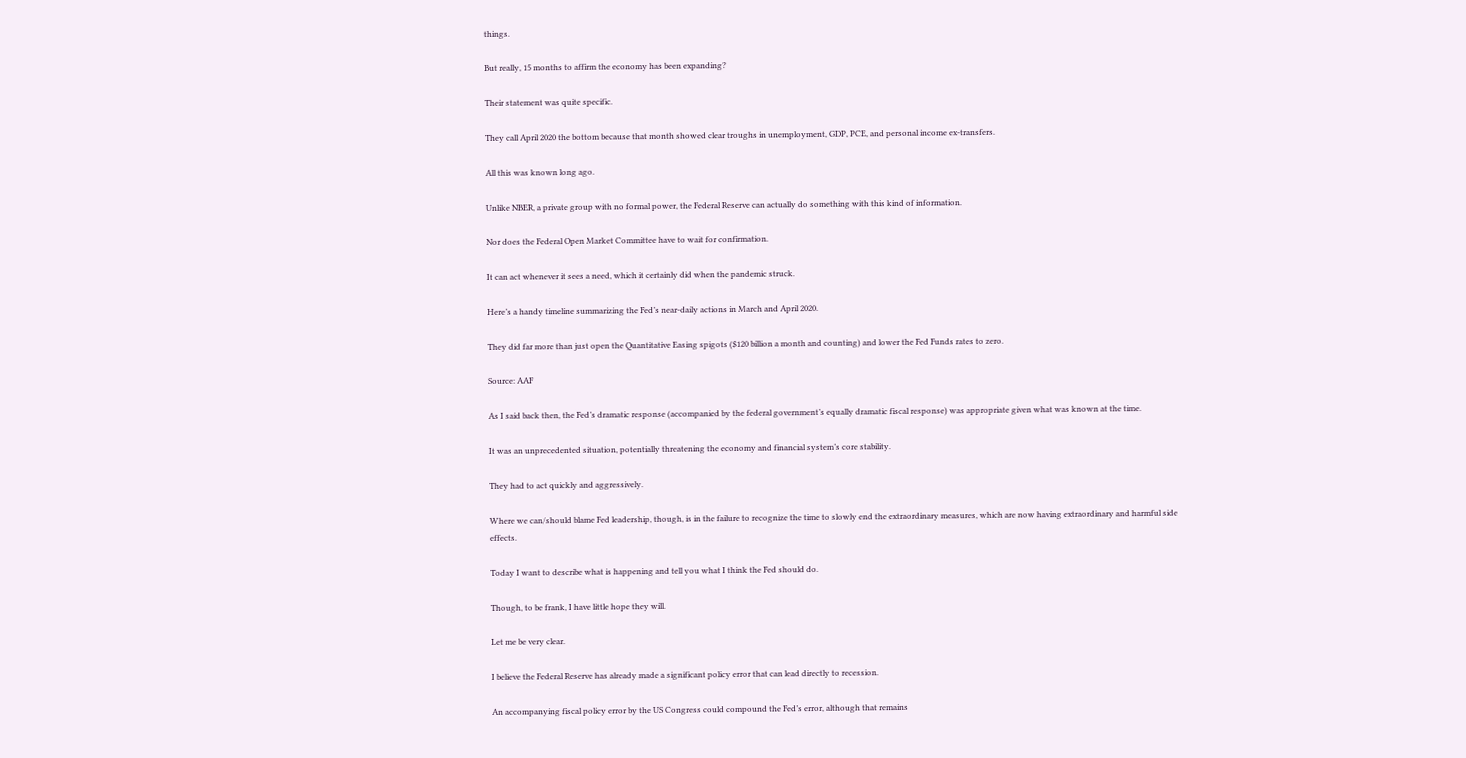things.

But really, 15 months to affirm the economy has been expanding?

Their statement was quite specific.

They call April 2020 the bottom because that month showed clear troughs in unemployment, GDP, PCE, and personal income ex-transfers.

All this was known long ago.

Unlike NBER, a private group with no formal power, the Federal Reserve can actually do something with this kind of information.

Nor does the Federal Open Market Committee have to wait for confirmation.

It can act whenever it sees a need, which it certainly did when the pandemic struck.

Here’s a handy timeline summarizing the Fed’s near-daily actions in March and April 2020.

They did far more than just open the Quantitative Easing spigots ($120 billion a month and counting) and lower the Fed Funds rates to zero.

Source: AAF

As I said back then, the Fed’s dramatic response (accompanied by the federal government’s equally dramatic fiscal response) was appropriate given what was known at the time.

It was an unprecedented situation, potentially threatening the economy and financial system’s core stability.

They had to act quickly and aggressively.

Where we can/should blame Fed leadership, though, is in the failure to recognize the time to slowly end the extraordinary measures, which are now having extraordinary and harmful side effects.

Today I want to describe what is happening and tell you what I think the Fed should do.

Though, to be frank, I have little hope they will.

Let me be very clear.

I believe the Federal Reserve has already made a significant policy error that can lead directly to recession.

An accompanying fiscal policy error by the US Congress could compound the Fed’s error, although that remains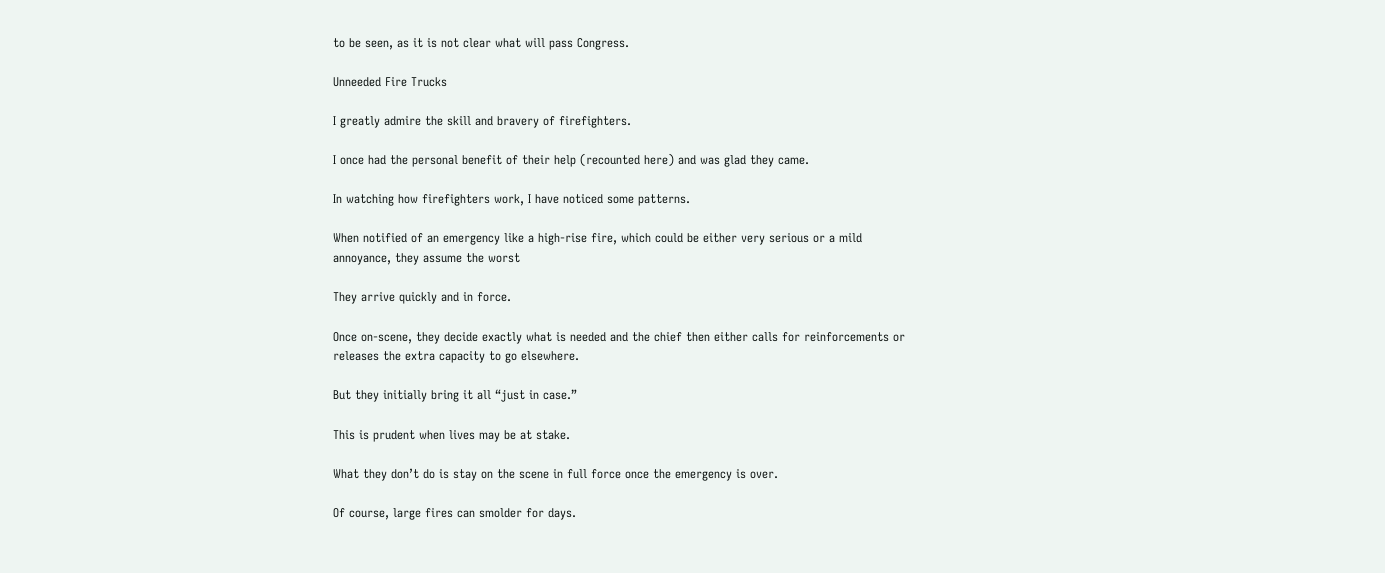to be seen, as it is not clear what will pass Congress.

Unneeded Fire Trucks

I greatly admire the skill and bravery of firefighters.

I once had the personal benefit of their help (recounted here) and was glad they came.

In watching how firefighters work, I have noticed some patterns.

When notified of an emergency like a high-rise fire, which could be either very serious or a mild annoyance, they assume the worst

They arrive quickly and in force.

Once on-scene, they decide exactly what is needed and the chief then either calls for reinforcements or releases the extra capacity to go elsewhere.

But they initially bring it all “just in case.”

This is prudent when lives may be at stake.

What they don’t do is stay on the scene in full force once the emergency is over.

Of course, large fires can smolder for days.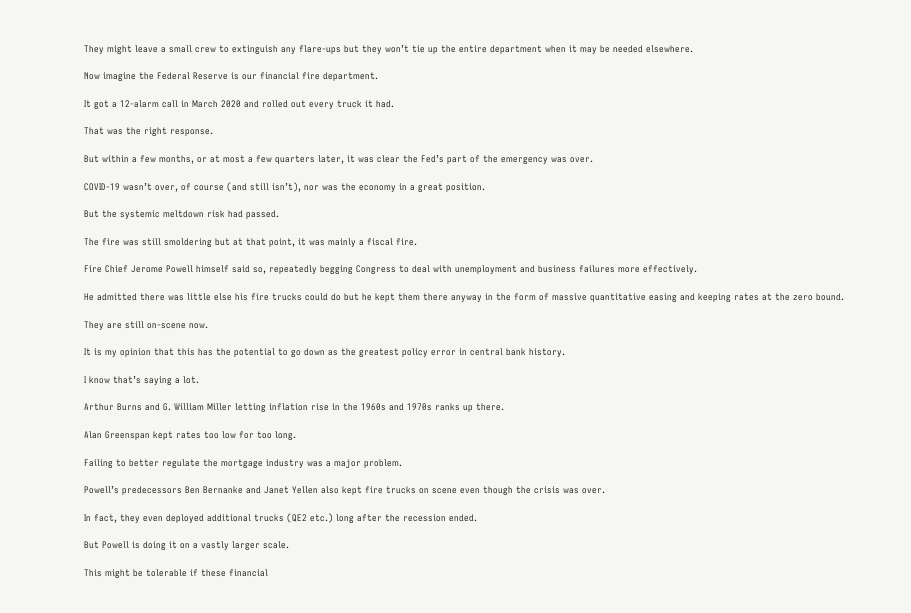They might leave a small crew to extinguish any flare-ups but they won’t tie up the entire department when it may be needed elsewhere.

Now imagine the Federal Reserve is our financial fire department.

It got a 12-alarm call in March 2020 and rolled out every truck it had.

That was the right response.

But within a few months, or at most a few quarters later, it was clear the Fed’s part of the emergency was over.

COVID-19 wasn’t over, of course (and still isn’t), nor was the economy in a great position.

But the systemic meltdown risk had passed.

The fire was still smoldering but at that point, it was mainly a fiscal fire.

Fire Chief Jerome Powell himself said so, repeatedly begging Congress to deal with unemployment and business failures more effectively.

He admitted there was little else his fire trucks could do but he kept them there anyway in the form of massive quantitative easing and keeping rates at the zero bound.

They are still on-scene now.

It is my opinion that this has the potential to go down as the greatest policy error in central bank history.

I know that’s saying a lot.

Arthur Burns and G. William Miller letting inflation rise in the 1960s and 1970s ranks up there.

Alan Greenspan kept rates too low for too long.

Failing to better regulate the mortgage industry was a major problem.

Powell’s predecessors Ben Bernanke and Janet Yellen also kept fire trucks on scene even though the crisis was over.

In fact, they even deployed additional trucks (QE2 etc.) long after the recession ended.

But Powell is doing it on a vastly larger scale.

This might be tolerable if these financial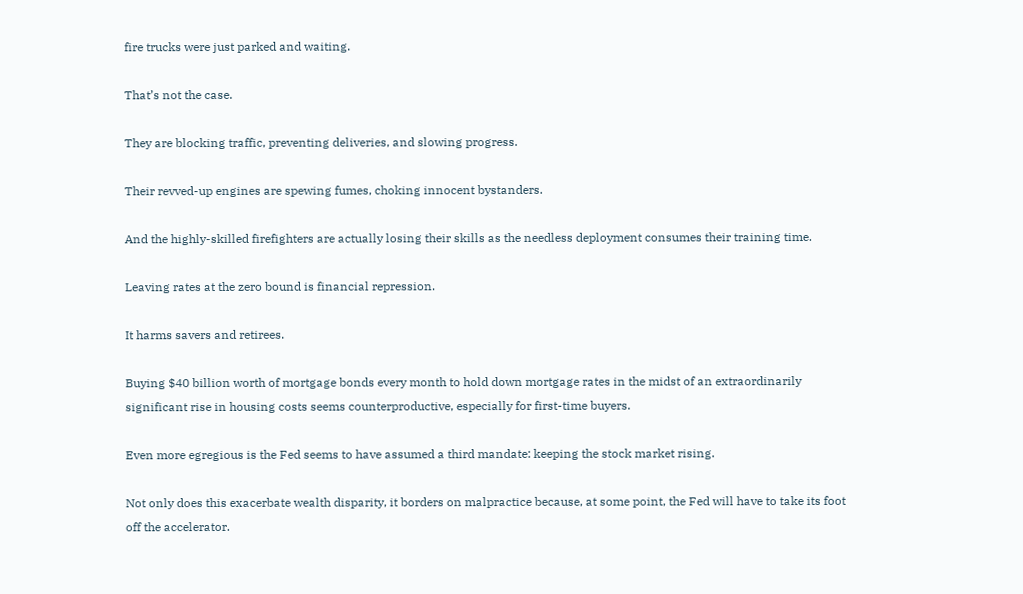fire trucks were just parked and waiting.

That’s not the case.

They are blocking traffic, preventing deliveries, and slowing progress.

Their revved-up engines are spewing fumes, choking innocent bystanders.

And the highly-skilled firefighters are actually losing their skills as the needless deployment consumes their training time.

Leaving rates at the zero bound is financial repression.

It harms savers and retirees.

Buying $40 billion worth of mortgage bonds every month to hold down mortgage rates in the midst of an extraordinarily significant rise in housing costs seems counterproductive, especially for first-time buyers.

Even more egregious is the Fed seems to have assumed a third mandate: keeping the stock market rising.

Not only does this exacerbate wealth disparity, it borders on malpractice because, at some point, the Fed will have to take its foot off the accelerator.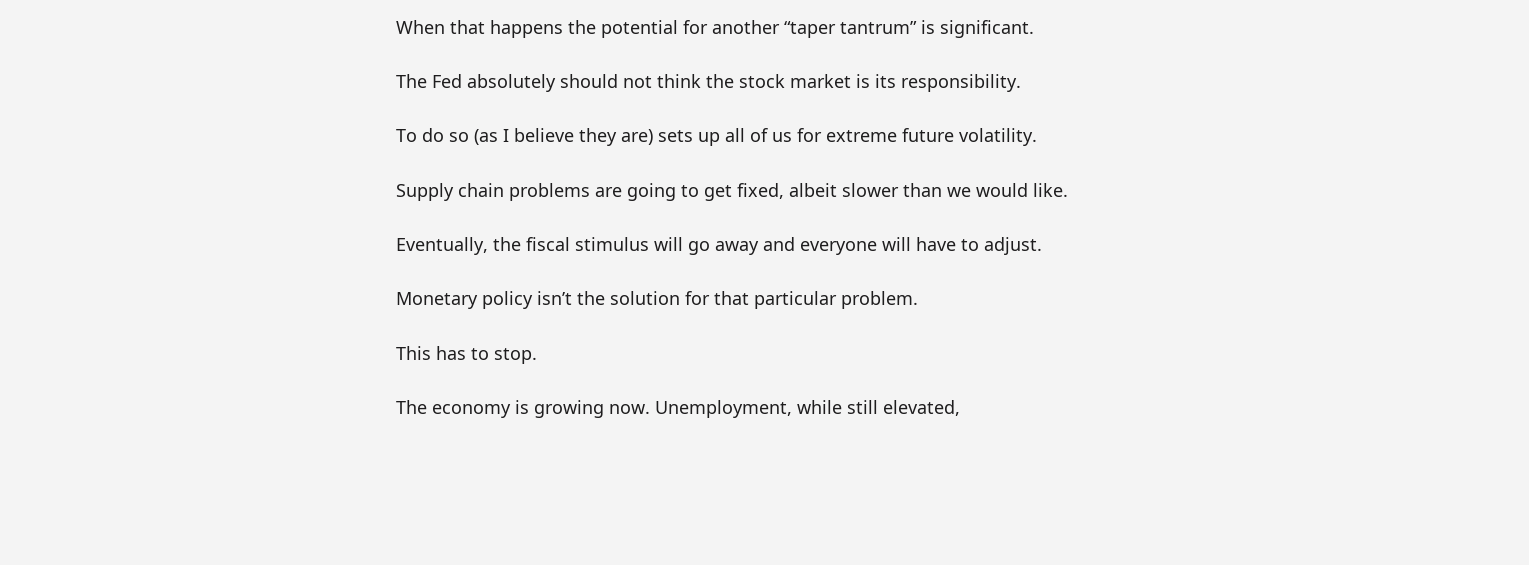When that happens the potential for another “taper tantrum” is significant.

The Fed absolutely should not think the stock market is its responsibility.

To do so (as I believe they are) sets up all of us for extreme future volatility.

Supply chain problems are going to get fixed, albeit slower than we would like.

Eventually, the fiscal stimulus will go away and everyone will have to adjust.

Monetary policy isn’t the solution for that particular problem.

This has to stop.

The economy is growing now. Unemployment, while still elevated,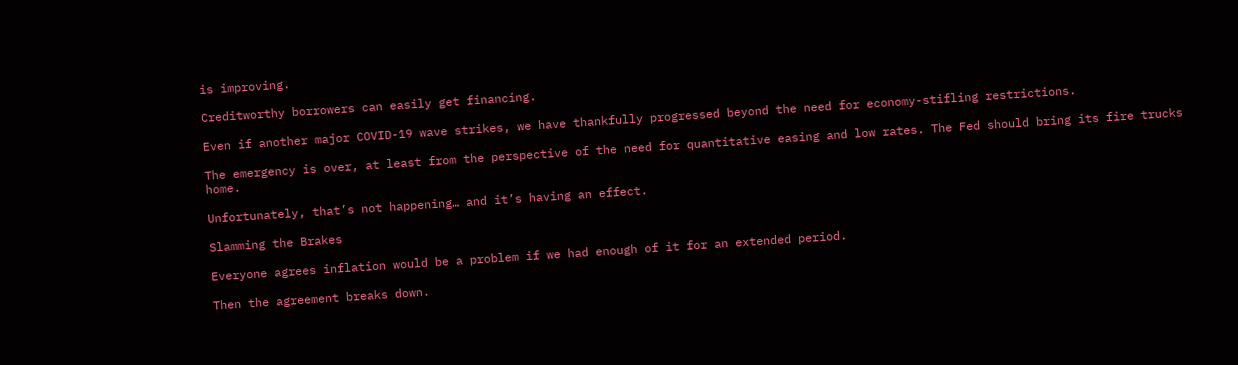is improving.

Creditworthy borrowers can easily get financing.

Even if another major COVID-19 wave strikes, we have thankfully progressed beyond the need for economy-stifling restrictions.

The emergency is over, at least from the perspective of the need for quantitative easing and low rates. The Fed should bring its fire trucks home.

Unfortunately, that’s not happening… and it’s having an effect.

Slamming the Brakes

Everyone agrees inflation would be a problem if we had enough of it for an extended period.

Then the agreement breaks down.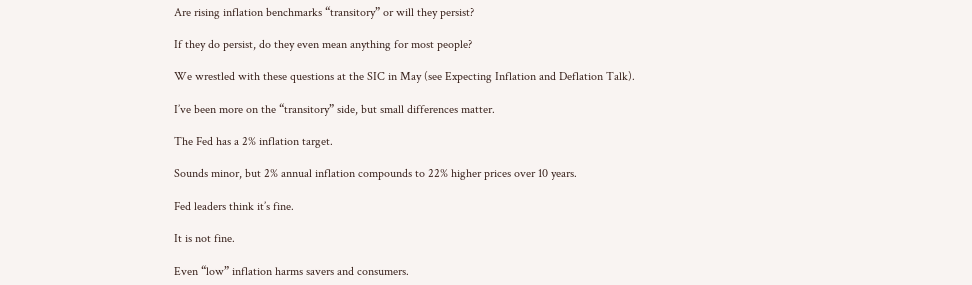Are rising inflation benchmarks “transitory” or will they persist?

If they do persist, do they even mean anything for most people?

We wrestled with these questions at the SIC in May (see Expecting Inflation and Deflation Talk).

I’ve been more on the “transitory” side, but small differences matter.

The Fed has a 2% inflation target.

Sounds minor, but 2% annual inflation compounds to 22% higher prices over 10 years.

Fed leaders think it’s fine.

It is not fine.

Even “low” inflation harms savers and consumers.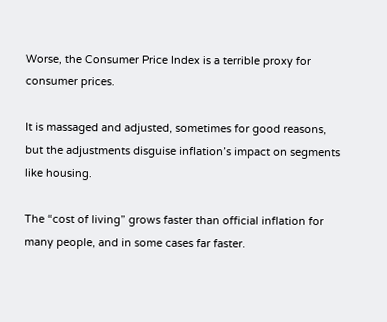Worse, the Consumer Price Index is a terrible proxy for consumer prices.

It is massaged and adjusted, sometimes for good reasons, but the adjustments disguise inflation’s impact on segments like housing.

The “cost of living” grows faster than official inflation for many people, and in some cases far faster.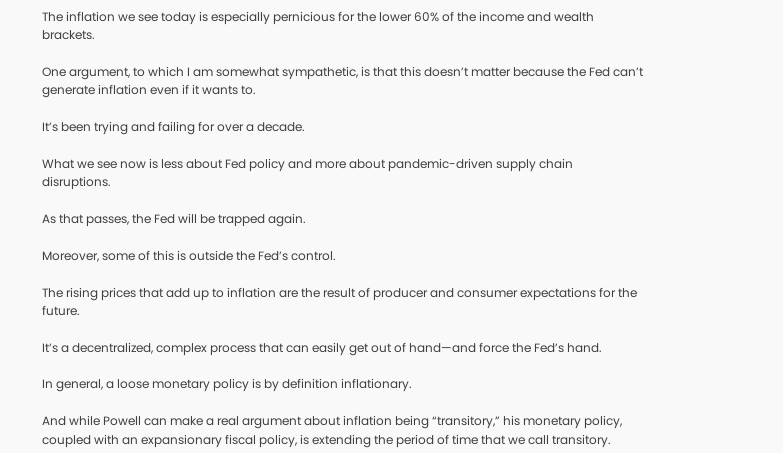The inflation we see today is especially pernicious for the lower 60% of the income and wealth brackets.

One argument, to which I am somewhat sympathetic, is that this doesn’t matter because the Fed can’t generate inflation even if it wants to.

It’s been trying and failing for over a decade.

What we see now is less about Fed policy and more about pandemic-driven supply chain disruptions.

As that passes, the Fed will be trapped again.

Moreover, some of this is outside the Fed’s control.

The rising prices that add up to inflation are the result of producer and consumer expectations for the future.

It’s a decentralized, complex process that can easily get out of hand—and force the Fed’s hand.

In general, a loose monetary policy is by definition inflationary.

And while Powell can make a real argument about inflation being “transitory,” his monetary policy, coupled with an expansionary fiscal policy, is extending the period of time that we call transitory.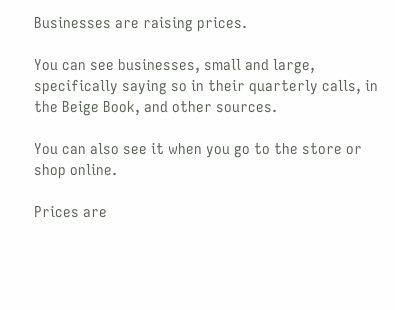Businesses are raising prices.

You can see businesses, small and large, specifically saying so in their quarterly calls, in the Beige Book, and other sources.

You can also see it when you go to the store or shop online.

Prices are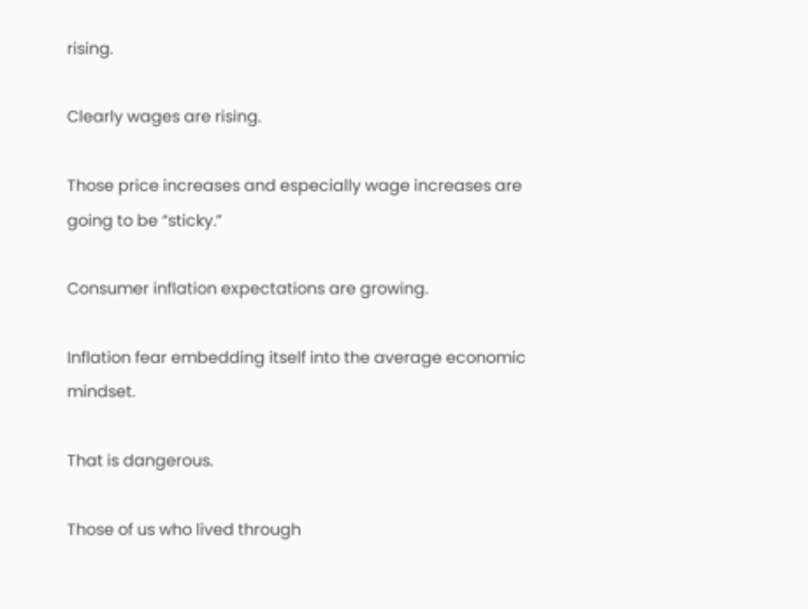rising.

Clearly wages are rising.

Those price increases and especially wage increases are going to be “sticky.”

Consumer inflation expectations are growing.

Inflation fear embedding itself into the average economic mindset.

That is dangerous.

Those of us who lived through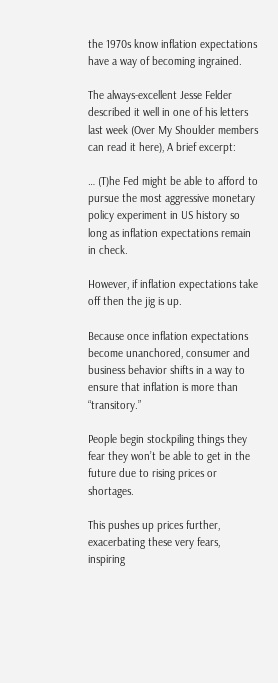the 1970s know inflation expectations have a way of becoming ingrained.

The always-excellent Jesse Felder described it well in one of his letters last week (Over My Shoulder members can read it here), A brief excerpt:

… (T)he Fed might be able to afford to pursue the most aggressive monetary policy experiment in US history so long as inflation expectations remain in check.

However, if inflation expectations take off then the jig is up.

Because once inflation expectations become unanchored, consumer and business behavior shifts in a way to ensure that inflation is more than “transitory.”

People begin stockpiling things they fear they won’t be able to get in the future due to rising prices or shortages.

This pushes up prices further, exacerbating these very fears, inspiring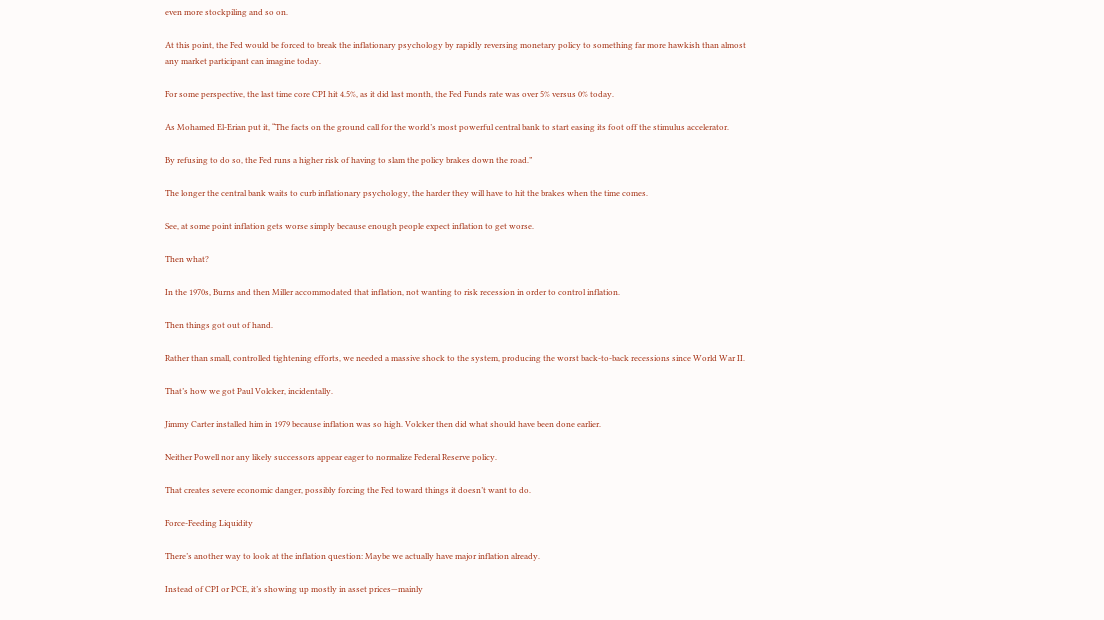even more stockpiling and so on.

At this point, the Fed would be forced to break the inflationary psychology by rapidly reversing monetary policy to something far more hawkish than almost any market participant can imagine today.

For some perspective, the last time core CPI hit 4.5%, as it did last month, the Fed Funds rate was over 5% versus 0% today.

As Mohamed El-Erian put it, “The facts on the ground call for the world’s most powerful central bank to start easing its foot off the stimulus accelerator.

By refusing to do so, the Fed runs a higher risk of having to slam the policy brakes down the road.”

The longer the central bank waits to curb inflationary psychology, the harder they will have to hit the brakes when the time comes.

See, at some point inflation gets worse simply because enough people expect inflation to get worse.

Then what?

In the 1970s, Burns and then Miller accommodated that inflation, not wanting to risk recession in order to control inflation.

Then things got out of hand.

Rather than small, controlled tightening efforts, we needed a massive shock to the system, producing the worst back-to-back recessions since World War II.

That’s how we got Paul Volcker, incidentally.

Jimmy Carter installed him in 1979 because inflation was so high. Volcker then did what should have been done earlier.

Neither Powell nor any likely successors appear eager to normalize Federal Reserve policy.

That creates severe economic danger, possibly forcing the Fed toward things it doesn’t want to do.

Force-Feeding Liquidity

There’s another way to look at the inflation question: Maybe we actually have major inflation already.

Instead of CPI or PCE, it’s showing up mostly in asset prices—mainly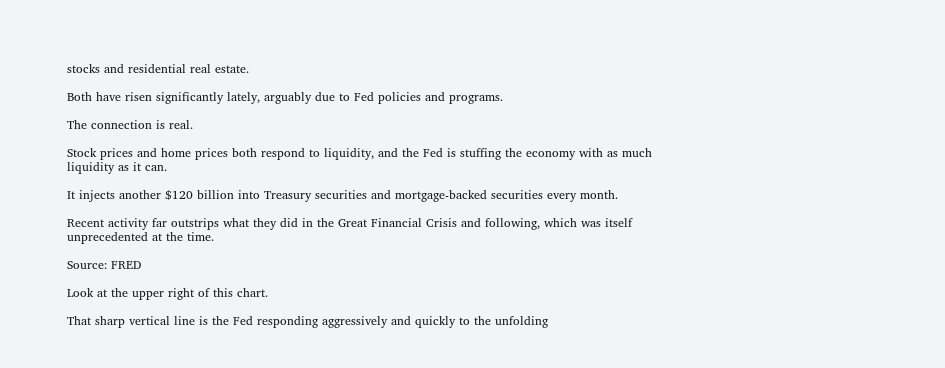stocks and residential real estate.

Both have risen significantly lately, arguably due to Fed policies and programs.

The connection is real.

Stock prices and home prices both respond to liquidity, and the Fed is stuffing the economy with as much liquidity as it can.

It injects another $120 billion into Treasury securities and mortgage-backed securities every month.

Recent activity far outstrips what they did in the Great Financial Crisis and following, which was itself unprecedented at the time.

Source: FRED

Look at the upper right of this chart.

That sharp vertical line is the Fed responding aggressively and quickly to the unfolding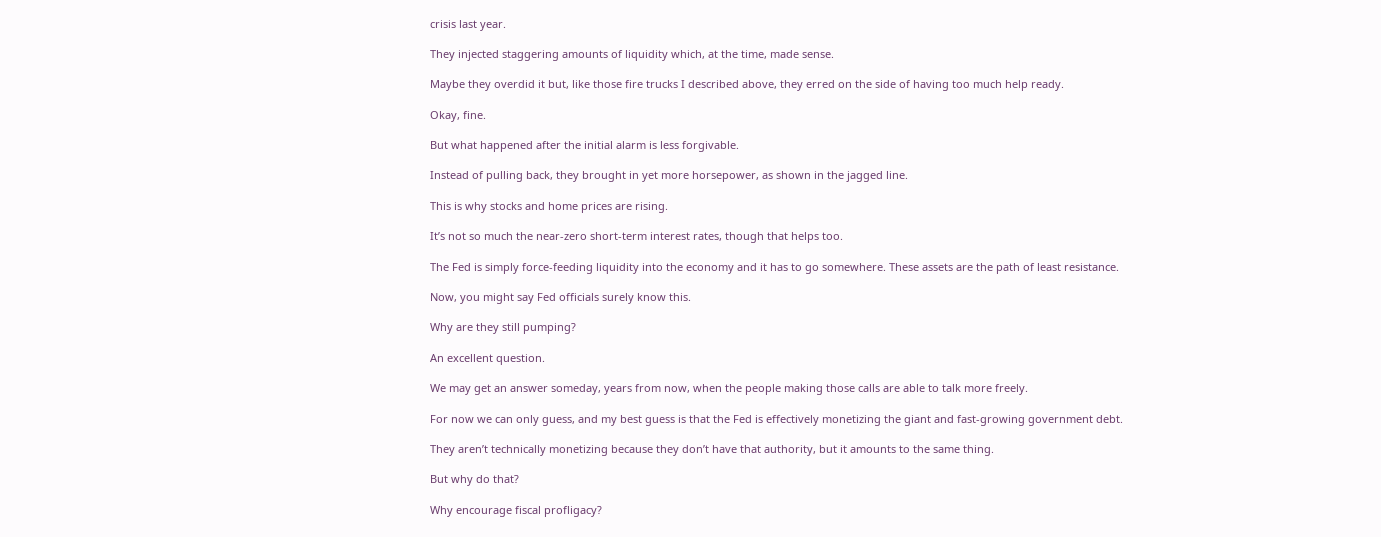crisis last year.

They injected staggering amounts of liquidity which, at the time, made sense.

Maybe they overdid it but, like those fire trucks I described above, they erred on the side of having too much help ready.

Okay, fine.

But what happened after the initial alarm is less forgivable.

Instead of pulling back, they brought in yet more horsepower, as shown in the jagged line.

This is why stocks and home prices are rising.

It’s not so much the near-zero short-term interest rates, though that helps too.

The Fed is simply force-feeding liquidity into the economy and it has to go somewhere. These assets are the path of least resistance.

Now, you might say Fed officials surely know this.

Why are they still pumping?

An excellent question.

We may get an answer someday, years from now, when the people making those calls are able to talk more freely.

For now we can only guess, and my best guess is that the Fed is effectively monetizing the giant and fast-growing government debt.

They aren’t technically monetizing because they don’t have that authority, but it amounts to the same thing.

But why do that?

Why encourage fiscal profligacy?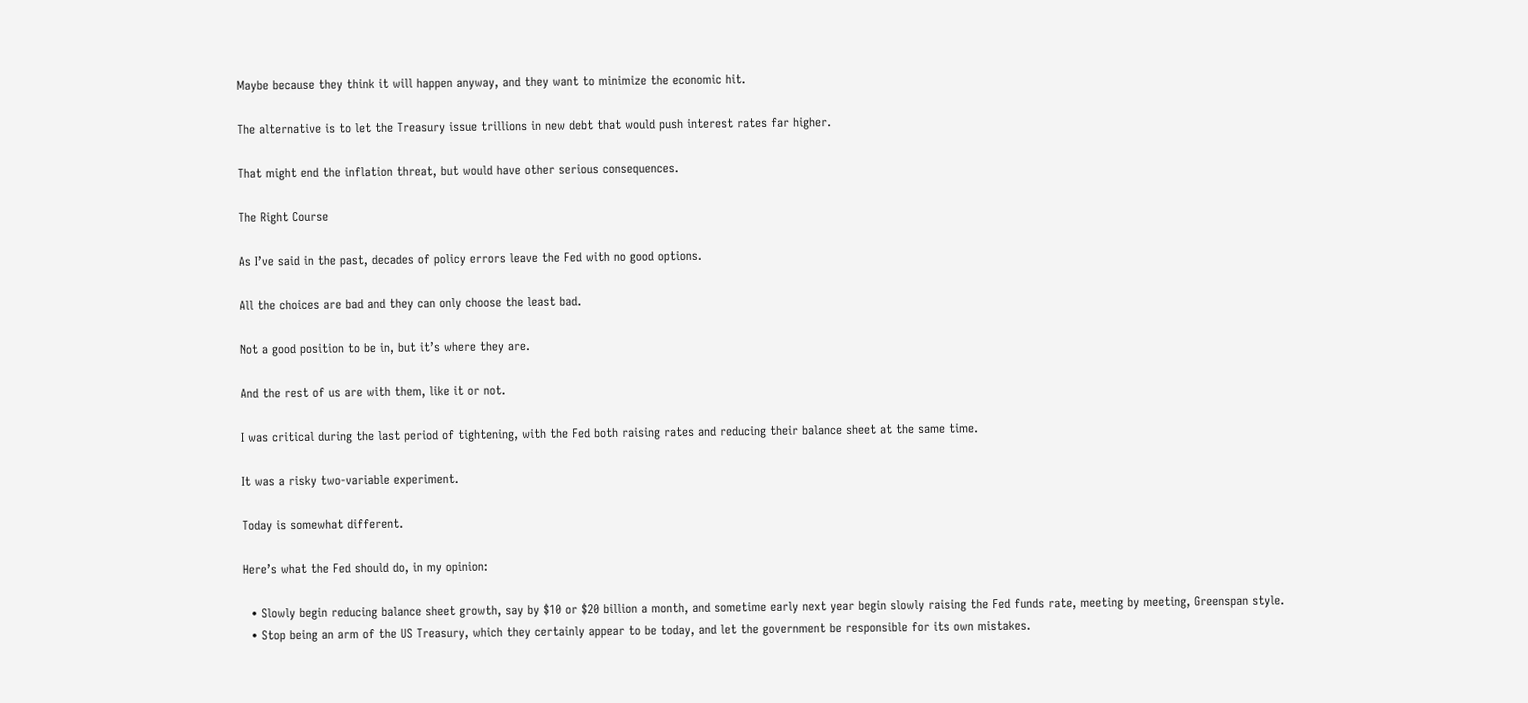Maybe because they think it will happen anyway, and they want to minimize the economic hit.

The alternative is to let the Treasury issue trillions in new debt that would push interest rates far higher.

That might end the inflation threat, but would have other serious consequences.

The Right Course

As I’ve said in the past, decades of policy errors leave the Fed with no good options.

All the choices are bad and they can only choose the least bad.

Not a good position to be in, but it’s where they are.

And the rest of us are with them, like it or not.

I was critical during the last period of tightening, with the Fed both raising rates and reducing their balance sheet at the same time.

It was a risky two-variable experiment.

Today is somewhat different.

Here’s what the Fed should do, in my opinion:

  • Slowly begin reducing balance sheet growth, say by $10 or $20 billion a month, and sometime early next year begin slowly raising the Fed funds rate, meeting by meeting, Greenspan style.
  • Stop being an arm of the US Treasury, which they certainly appear to be today, and let the government be responsible for its own mistakes.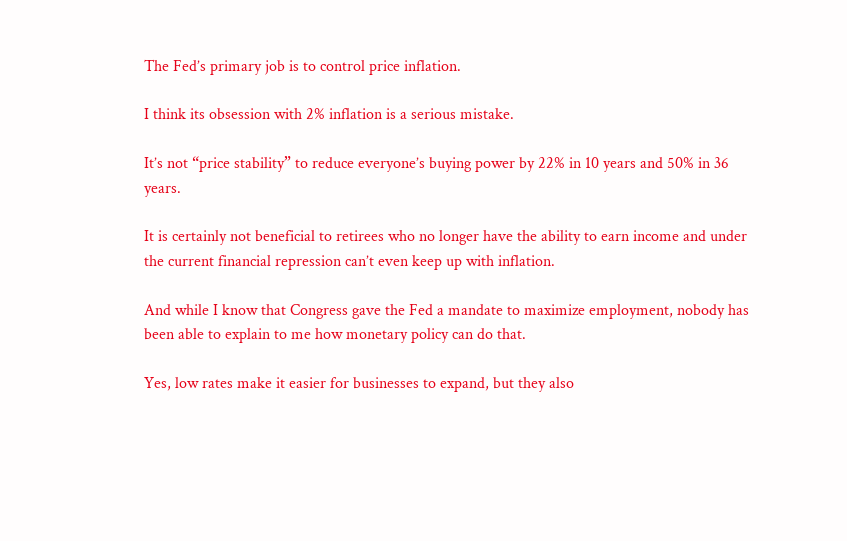The Fed’s primary job is to control price inflation.

I think its obsession with 2% inflation is a serious mistake.

It’s not “price stability” to reduce everyone’s buying power by 22% in 10 years and 50% in 36 years.

It is certainly not beneficial to retirees who no longer have the ability to earn income and under the current financial repression can’t even keep up with inflation.

And while I know that Congress gave the Fed a mandate to maximize employment, nobody has been able to explain to me how monetary policy can do that.

Yes, low rates make it easier for businesses to expand, but they also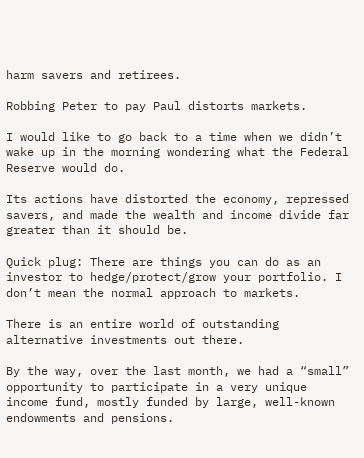harm savers and retirees.

Robbing Peter to pay Paul distorts markets.

I would like to go back to a time when we didn’t wake up in the morning wondering what the Federal Reserve would do.

Its actions have distorted the economy, repressed savers, and made the wealth and income divide far greater than it should be.

Quick plug: There are things you can do as an investor to hedge/protect/grow your portfolio. I don’t mean the normal approach to markets.

There is an entire world of outstanding alternative investments out there.

By the way, over the last month, we had a “small” opportunity to participate in a very unique income fund, mostly funded by large, well-known endowments and pensions.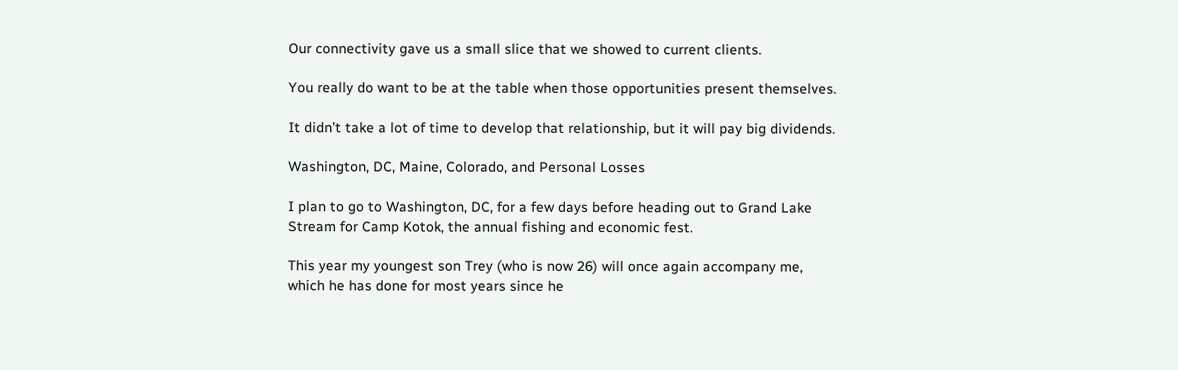Our connectivity gave us a small slice that we showed to current clients.

You really do want to be at the table when those opportunities present themselves.

It didn’t take a lot of time to develop that relationship, but it will pay big dividends.

Washington, DC, Maine, Colorado, and Personal Losses

I plan to go to Washington, DC, for a few days before heading out to Grand Lake Stream for Camp Kotok, the annual fishing and economic fest.

This year my youngest son Trey (who is now 26) will once again accompany me, which he has done for most years since he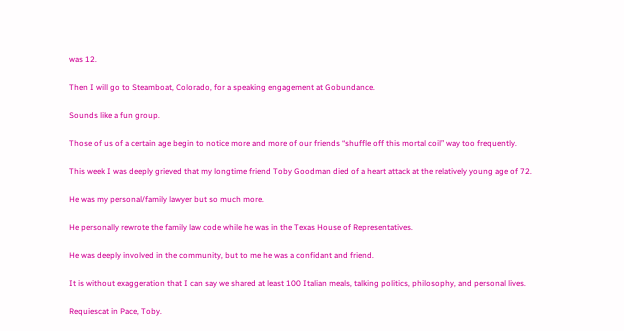was 12.

Then I will go to Steamboat, Colorado, for a speaking engagement at Gobundance.

Sounds like a fun group.

Those of us of a certain age begin to notice more and more of our friends “shuffle off this mortal coil” way too frequently.

This week I was deeply grieved that my longtime friend Toby Goodman died of a heart attack at the relatively young age of 72.

He was my personal/family lawyer but so much more.

He personally rewrote the family law code while he was in the Texas House of Representatives.

He was deeply involved in the community, but to me he was a confidant and friend.

It is without exaggeration that I can say we shared at least 100 Italian meals, talking politics, philosophy, and personal lives.

Requiescat in Pace, Toby.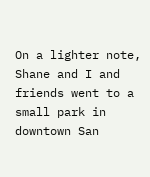On a lighter note, Shane and I and friends went to a small park in downtown San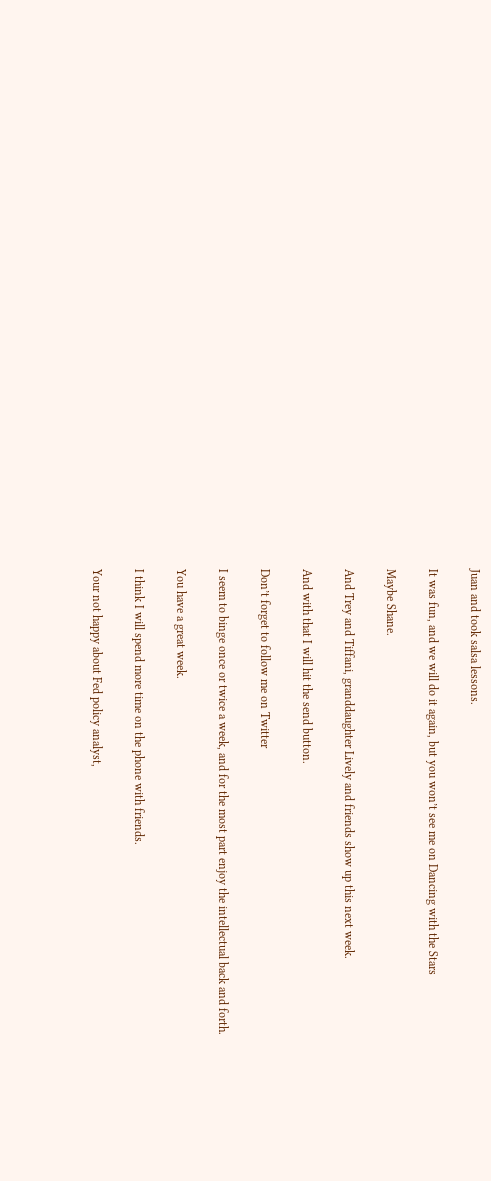Juan and took salsa lessons.

It was fun, and we will do it again, but you won’t see me on Dancing with the Stars

Maybe Shane.

And Trey and Tiffani, granddaughter Lively and friends show up this next week.

And with that I will hit the send button.

Don’t forget to follow me on Twitter

I seem to binge once or twice a week, and for the most part enjoy the intellectual back and forth.

You have a great week.

I think I will spend more time on the phone with friends.

Your not happy about Fed policy analyst,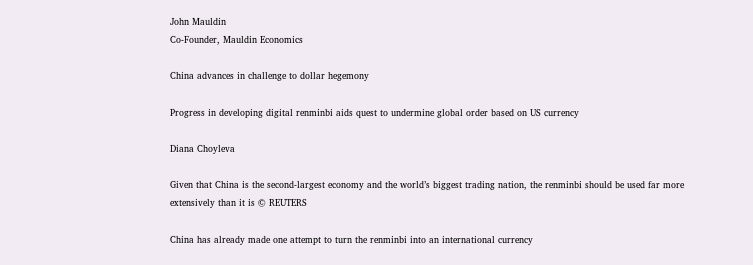John Mauldin
Co-Founder, Mauldin Economics

China advances in challenge to dollar hegemony

Progress in developing digital renminbi aids quest to undermine global order based on US currency

Diana Choyleva

Given that China is the second-largest economy and the world’s biggest trading nation, the renminbi should be used far more extensively than it is © REUTERS

China has already made one attempt to turn the renminbi into an international currency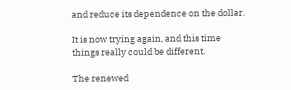and reduce its dependence on the dollar.

It is now trying again, and this time things really could be different.

The renewed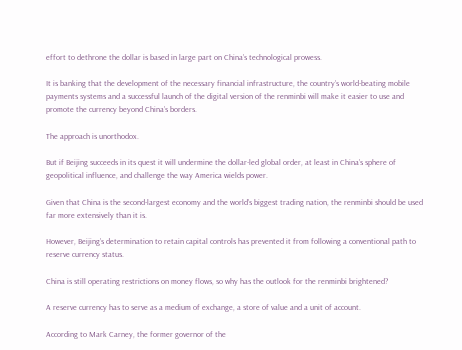effort to dethrone the dollar is based in large part on China’s technological prowess.

It is banking that the development of the necessary financial infrastructure, the country’s world-beating mobile payments systems and a successful launch of the digital version of the renminbi will make it easier to use and promote the currency beyond China’s borders.

The approach is unorthodox.

But if Beijing succeeds in its quest it will undermine the dollar-led global order, at least in China’s sphere of geopolitical influence, and challenge the way America wields power.

Given that China is the second-largest economy and the world’s biggest trading nation, the renminbi should be used far more extensively than it is.

However, Beijing’s determination to retain capital controls has prevented it from following a conventional path to reserve currency status.

China is still operating restrictions on money flows, so why has the outlook for the renminbi brightened?

A reserve currency has to serve as a medium of exchange, a store of value and a unit of account.

According to Mark Carney, the former governor of the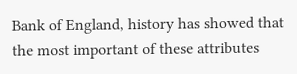Bank of England, history has showed that the most important of these attributes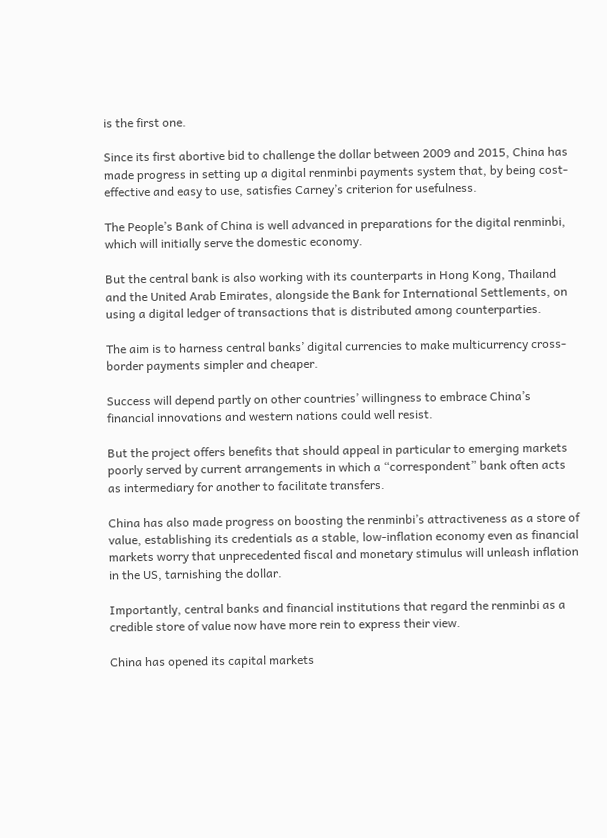is the first one.

Since its first abortive bid to challenge the dollar between 2009 and 2015, China has made progress in setting up a digital renminbi payments system that, by being cost-effective and easy to use, satisfies Carney’s criterion for usefulness.

The People’s Bank of China is well advanced in preparations for the digital renminbi, which will initially serve the domestic economy.

But the central bank is also working with its counterparts in Hong Kong, Thailand and the United Arab Emirates, alongside the Bank for International Settlements, on using a digital ledger of transactions that is distributed among counterparties.

The aim is to harness central banks’ digital currencies to make multicurrency cross-border payments simpler and cheaper.

Success will depend partly on other countries’ willingness to embrace China’s financial innovations and western nations could well resist.

But the project offers benefits that should appeal in particular to emerging markets poorly served by current arrangements in which a “correspondent” bank often acts as intermediary for another to facilitate transfers.

China has also made progress on boosting the renminbi’s attractiveness as a store of value, establishing its credentials as a stable, low-inflation economy even as financial markets worry that unprecedented fiscal and monetary stimulus will unleash inflation in the US, tarnishing the dollar.

Importantly, central banks and financial institutions that regard the renminbi as a credible store of value now have more rein to express their view.

China has opened its capital markets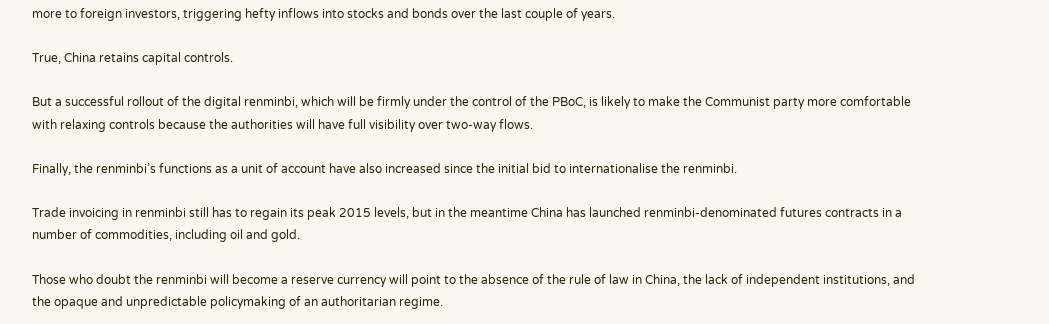more to foreign investors, triggering hefty inflows into stocks and bonds over the last couple of years.

True, China retains capital controls.

But a successful rollout of the digital renminbi, which will be firmly under the control of the PBoC, is likely to make the Communist party more comfortable with relaxing controls because the authorities will have full visibility over two-way flows.

Finally, the renminbi’s functions as a unit of account have also increased since the initial bid to internationalise the renminbi.

Trade invoicing in renminbi still has to regain its peak 2015 levels, but in the meantime China has launched renminbi-denominated futures contracts in a number of commodities, including oil and gold.

Those who doubt the renminbi will become a reserve currency will point to the absence of the rule of law in China, the lack of independent institutions, and the opaque and unpredictable policymaking of an authoritarian regime.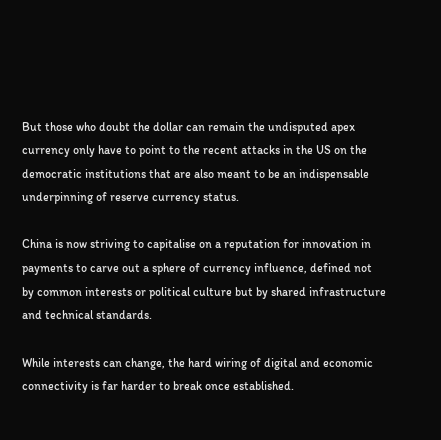But those who doubt the dollar can remain the undisputed apex currency only have to point to the recent attacks in the US on the democratic institutions that are also meant to be an indispensable underpinning of reserve currency status.

China is now striving to capitalise on a reputation for innovation in payments to carve out a sphere of currency influence, defined not by common interests or political culture but by shared infrastructure and technical standards.

While interests can change, the hard wiring of digital and economic connectivity is far harder to break once established.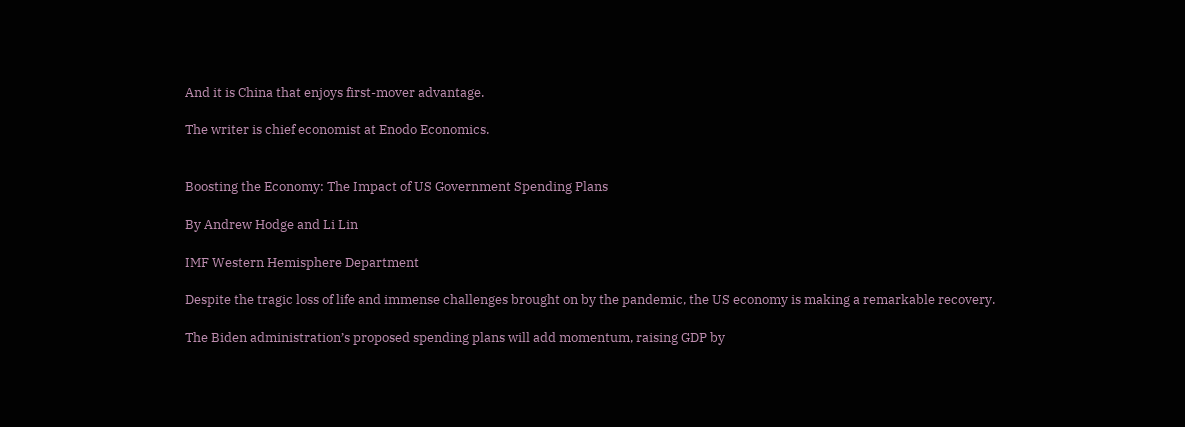And it is China that enjoys first-mover advantage.

The writer is chief economist at Enodo Economics.


Boosting the Economy: The Impact of US Government Spending Plans

By Andrew Hodge and Li Lin

IMF Western Hemisphere Department

Despite the tragic loss of life and immense challenges brought on by the pandemic, the US economy is making a remarkable recovery.

The Biden administration’s proposed spending plans will add momentum, raising GDP by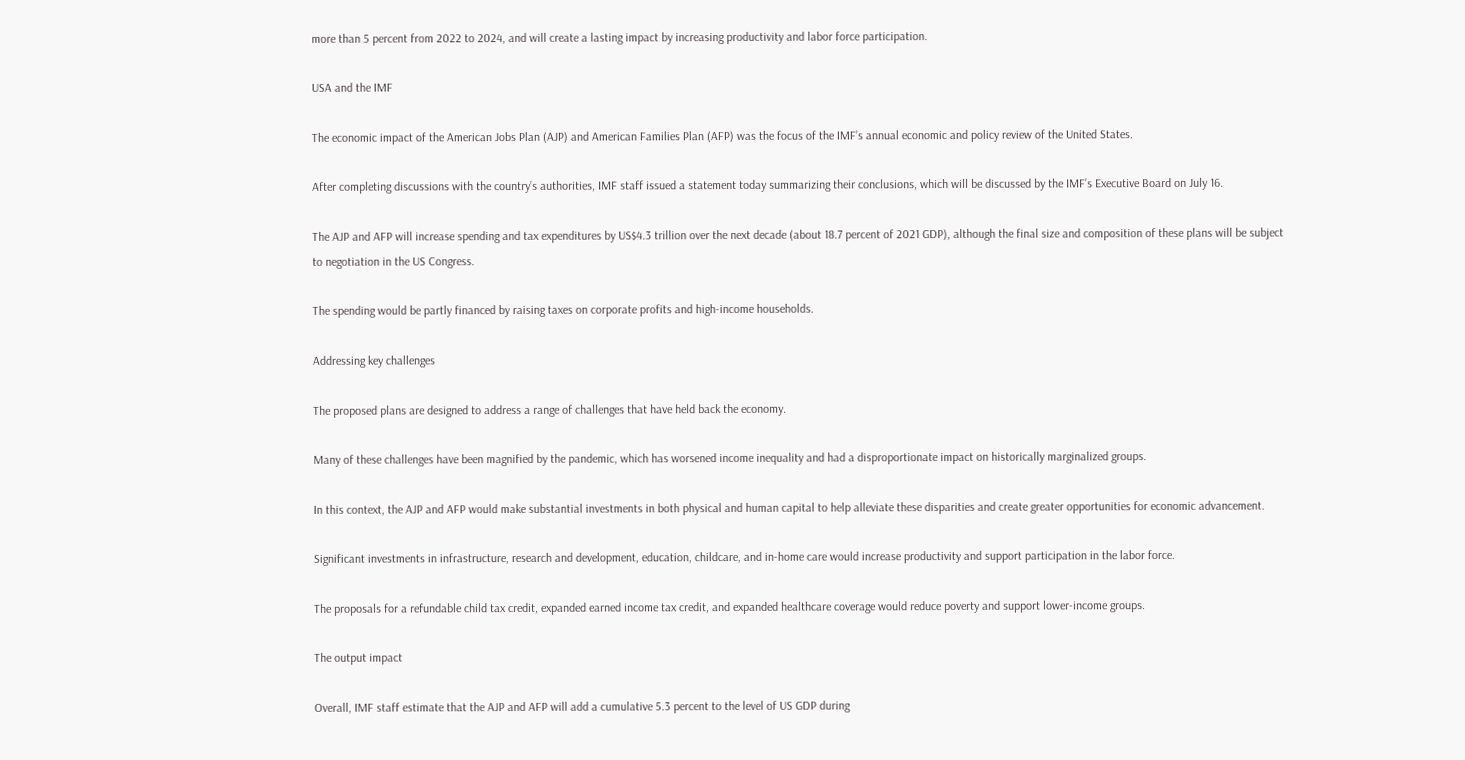more than 5 percent from 2022 to 2024, and will create a lasting impact by increasing productivity and labor force participation.

USA and the IMF

The economic impact of the American Jobs Plan (AJP) and American Families Plan (AFP) was the focus of the IMF’s annual economic and policy review of the United States.

After completing discussions with the country’s authorities, IMF staff issued a statement today summarizing their conclusions, which will be discussed by the IMF’s Executive Board on July 16.

The AJP and AFP will increase spending and tax expenditures by US$4.3 trillion over the next decade (about 18.7 percent of 2021 GDP), although the final size and composition of these plans will be subject to negotiation in the US Congress.

The spending would be partly financed by raising taxes on corporate profits and high‑income households.

Addressing key challenges

The proposed plans are designed to address a range of challenges that have held back the economy.

Many of these challenges have been magnified by the pandemic, which has worsened income inequality and had a disproportionate impact on historically marginalized groups.

In this context, the AJP and AFP would make substantial investments in both physical and human capital to help alleviate these disparities and create greater opportunities for economic advancement.

Significant investments in infrastructure, research and development, education, childcare, and in-home care would increase productivity and support participation in the labor force.

The proposals for a refundable child tax credit, expanded earned income tax credit, and expanded healthcare coverage would reduce poverty and support lower-income groups.

The output impact

Overall, IMF staff estimate that the AJP and AFP will add a cumulative 5.3 percent to the level of US GDP during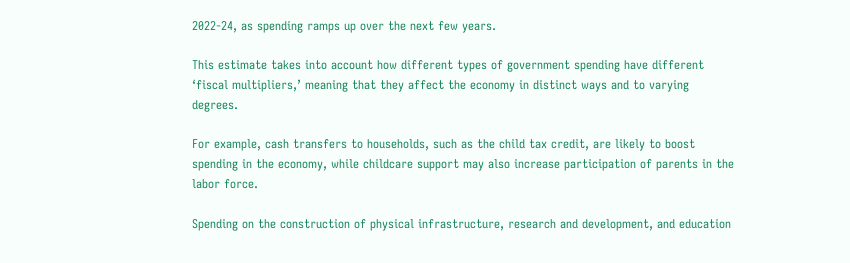2022-24, as spending ramps up over the next few years.

This estimate takes into account how different types of government spending have different ‘fiscal multipliers,’ meaning that they affect the economy in distinct ways and to varying degrees.

For example, cash transfers to households, such as the child tax credit, are likely to boost spending in the economy, while childcare support may also increase participation of parents in the labor force.

Spending on the construction of physical infrastructure, research and development, and education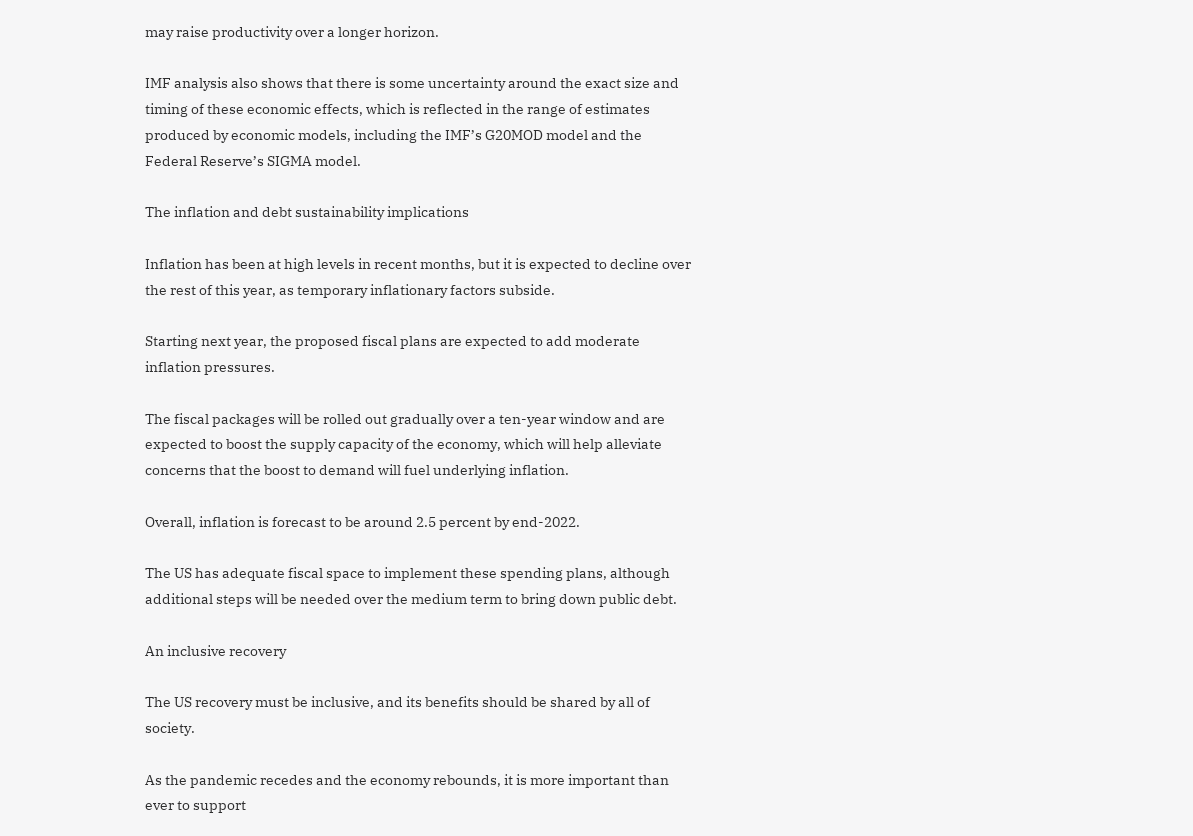may raise productivity over a longer horizon.

IMF analysis also shows that there is some uncertainty around the exact size and timing of these economic effects, which is reflected in the range of estimates produced by economic models, including the IMF’s G20MOD model and the Federal Reserve’s SIGMA model.

The inflation and debt sustainability implications

Inflation has been at high levels in recent months, but it is expected to decline over the rest of this year, as temporary inflationary factors subside.

Starting next year, the proposed fiscal plans are expected to add moderate inflation pressures.

The fiscal packages will be rolled out gradually over a ten-year window and are expected to boost the supply capacity of the economy, which will help alleviate concerns that the boost to demand will fuel underlying inflation.

Overall, inflation is forecast to be around 2.5 percent by end-2022.

The US has adequate fiscal space to implement these spending plans, although additional steps will be needed over the medium term to bring down public debt.

An inclusive recovery

The US recovery must be inclusive, and its benefits should be shared by all of society.

As the pandemic recedes and the economy rebounds, it is more important than ever to support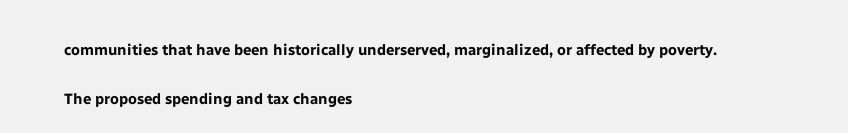communities that have been historically underserved, marginalized, or affected by poverty.

The proposed spending and tax changes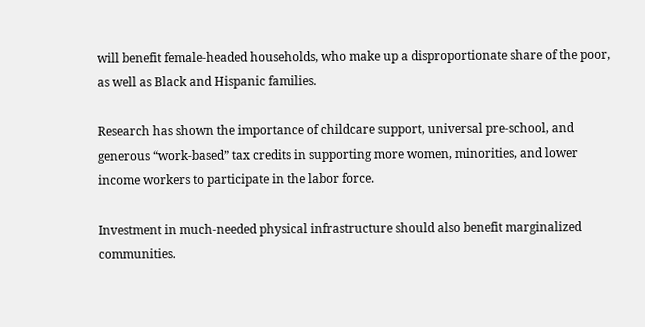will benefit female-headed households, who make up a disproportionate share of the poor, as well as Black and Hispanic families.

Research has shown the importance of childcare support, universal pre-school, and generous “work-based” tax credits in supporting more women, minorities, and lower income workers to participate in the labor force.

Investment in much-needed physical infrastructure should also benefit marginalized communities.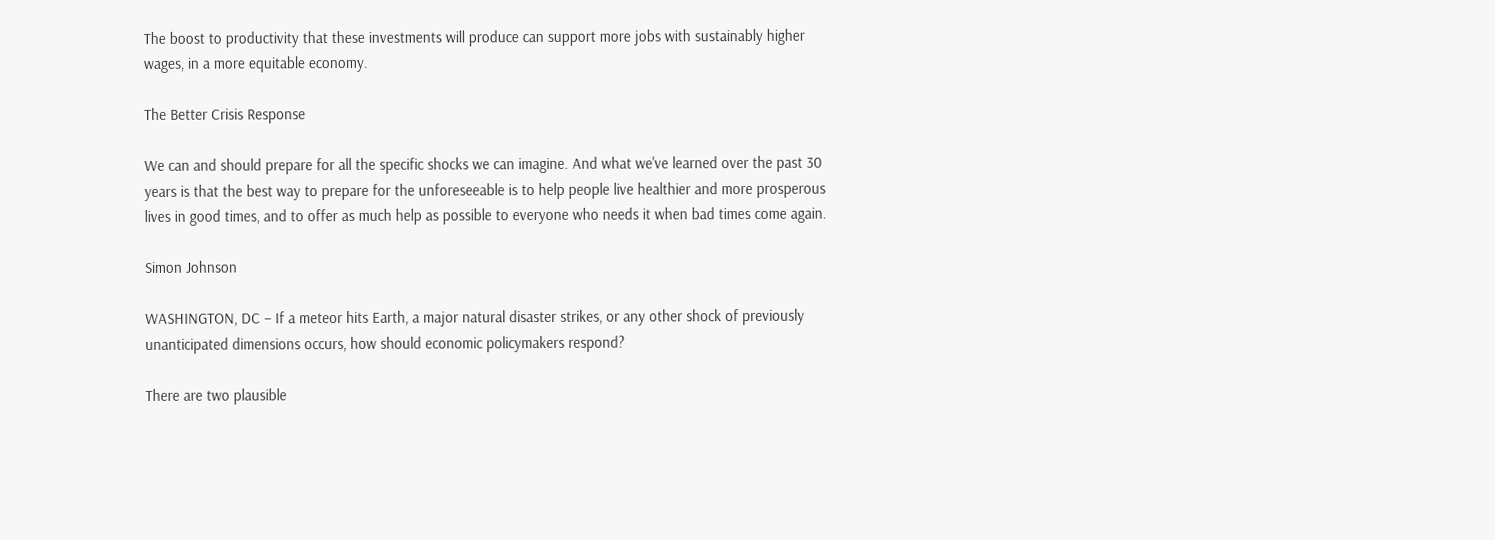The boost to productivity that these investments will produce can support more jobs with sustainably higher wages, in a more equitable economy.

The Better Crisis Response

We can and should prepare for all the specific shocks we can imagine. And what we've learned over the past 30 years is that the best way to prepare for the unforeseeable is to help people live healthier and more prosperous lives in good times, and to offer as much help as possible to everyone who needs it when bad times come again.

Simon Johnson

WASHINGTON, DC – If a meteor hits Earth, a major natural disaster strikes, or any other shock of previously unanticipated dimensions occurs, how should economic policymakers respond?

There are two plausible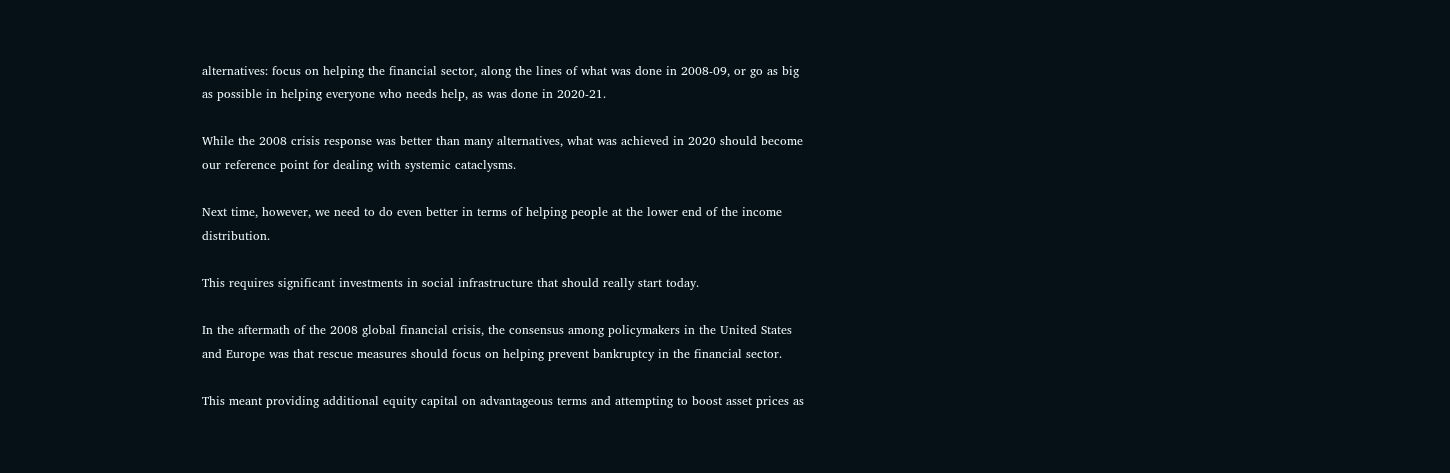alternatives: focus on helping the financial sector, along the lines of what was done in 2008-09, or go as big as possible in helping everyone who needs help, as was done in 2020-21.

While the 2008 crisis response was better than many alternatives, what was achieved in 2020 should become our reference point for dealing with systemic cataclysms.

Next time, however, we need to do even better in terms of helping people at the lower end of the income distribution.

This requires significant investments in social infrastructure that should really start today.

In the aftermath of the 2008 global financial crisis, the consensus among policymakers in the United States and Europe was that rescue measures should focus on helping prevent bankruptcy in the financial sector.

This meant providing additional equity capital on advantageous terms and attempting to boost asset prices as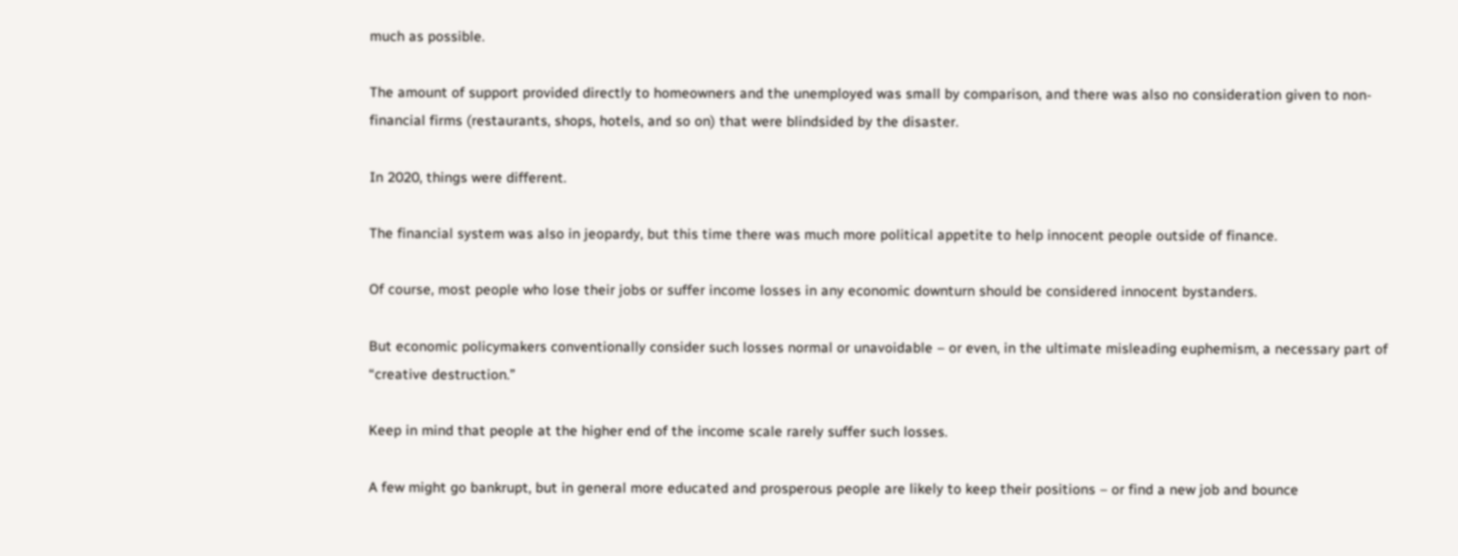much as possible.

The amount of support provided directly to homeowners and the unemployed was small by comparison, and there was also no consideration given to non-financial firms (restaurants, shops, hotels, and so on) that were blindsided by the disaster.

In 2020, things were different.

The financial system was also in jeopardy, but this time there was much more political appetite to help innocent people outside of finance.

Of course, most people who lose their jobs or suffer income losses in any economic downturn should be considered innocent bystanders.

But economic policymakers conventionally consider such losses normal or unavoidable – or even, in the ultimate misleading euphemism, a necessary part of “creative destruction.”

Keep in mind that people at the higher end of the income scale rarely suffer such losses.

A few might go bankrupt, but in general more educated and prosperous people are likely to keep their positions – or find a new job and bounce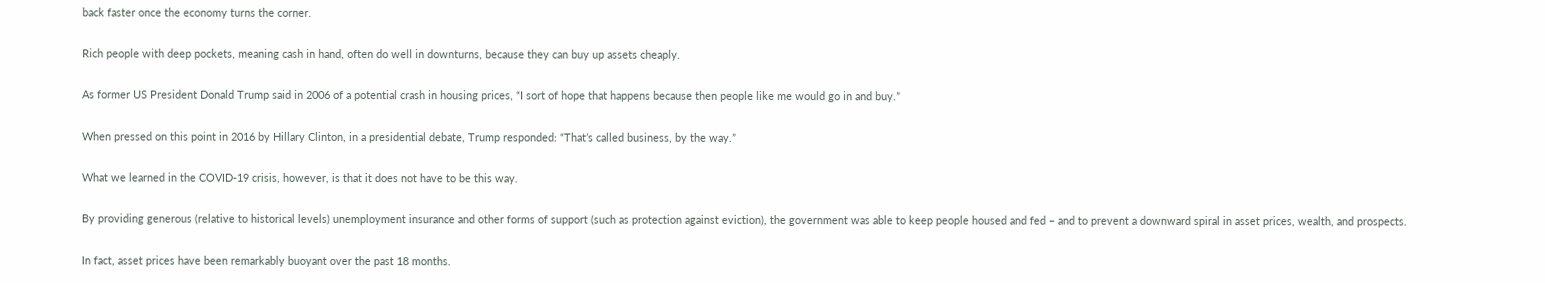back faster once the economy turns the corner.

Rich people with deep pockets, meaning cash in hand, often do well in downturns, because they can buy up assets cheaply.

As former US President Donald Trump said in 2006 of a potential crash in housing prices, “I sort of hope that happens because then people like me would go in and buy.”

When pressed on this point in 2016 by Hillary Clinton, in a presidential debate, Trump responded: “That’s called business, by the way.”

What we learned in the COVID-19 crisis, however, is that it does not have to be this way.

By providing generous (relative to historical levels) unemployment insurance and other forms of support (such as protection against eviction), the government was able to keep people housed and fed – and to prevent a downward spiral in asset prices, wealth, and prospects.

In fact, asset prices have been remarkably buoyant over the past 18 months.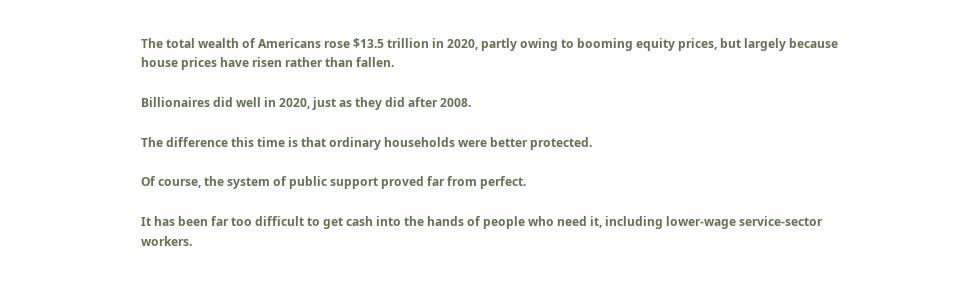The total wealth of Americans rose $13.5 trillion in 2020, partly owing to booming equity prices, but largely because house prices have risen rather than fallen.

Billionaires did well in 2020, just as they did after 2008.

The difference this time is that ordinary households were better protected.

Of course, the system of public support proved far from perfect.

It has been far too difficult to get cash into the hands of people who need it, including lower-wage service-sector workers.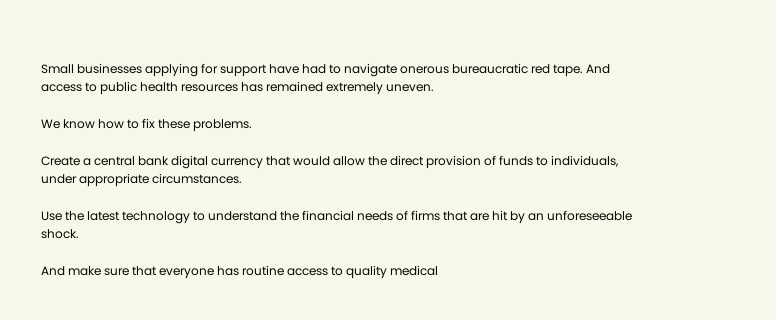Small businesses applying for support have had to navigate onerous bureaucratic red tape. And access to public health resources has remained extremely uneven.

We know how to fix these problems.

Create a central bank digital currency that would allow the direct provision of funds to individuals, under appropriate circumstances.

Use the latest technology to understand the financial needs of firms that are hit by an unforeseeable shock.

And make sure that everyone has routine access to quality medical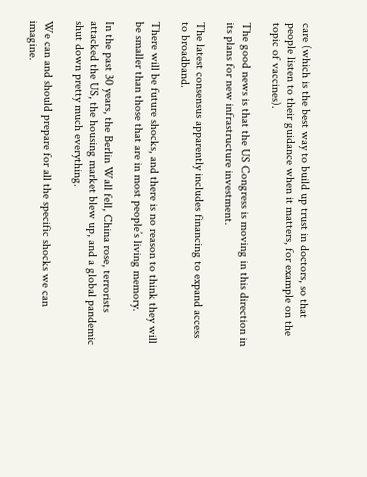care (which is the best way to build up trust in doctors, so that people listen to their guidance when it matters, for example on the topic of vaccines).

The good news is that the US Congress is moving in this direction in its plans for new infrastructure investment.

The latest consensus apparently includes financing to expand access to broadband.

There will be future shocks, and there is no reason to think they will be smaller than those that are in most people’s living memory.

In the past 30 years, the Berlin Wall fell, China rose, terrorists attacked the US, the housing market blew up, and a global pandemic shut down pretty much everything.

We can and should prepare for all the specific shocks we can imagine.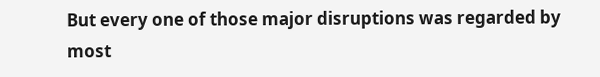But every one of those major disruptions was regarded by most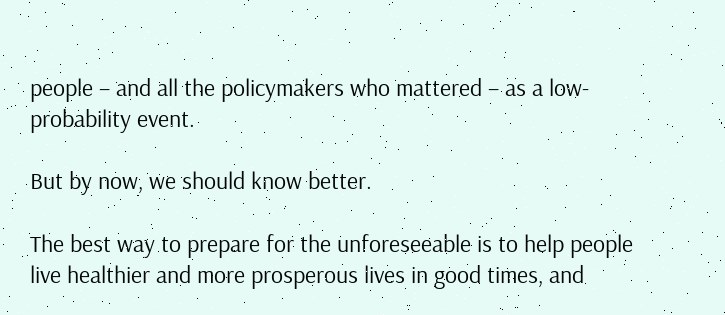people – and all the policymakers who mattered – as a low-probability event.

But by now, we should know better.

The best way to prepare for the unforeseeable is to help people live healthier and more prosperous lives in good times, and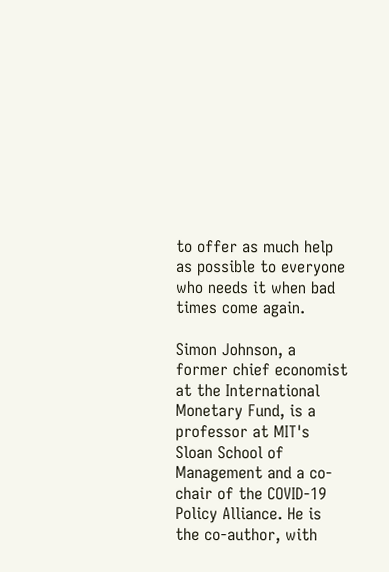to offer as much help as possible to everyone who needs it when bad times come again.

Simon Johnson, a former chief economist at the International Monetary Fund, is a professor at MIT's Sloan School of Management and a co-chair of the COVID-19 Policy Alliance. He is the co-author, with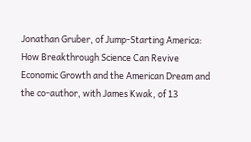Jonathan Gruber, of Jump-Starting America: How Breakthrough Science Can Revive Economic Growth and the American Dream and the co-author, with James Kwak, of 13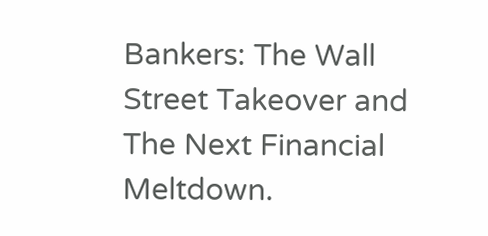Bankers: The Wall Street Takeover and The Next Financial Meltdown.